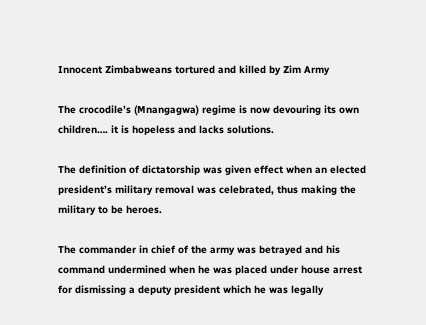Innocent Zimbabweans tortured and killed by Zim Army

The crocodile’s (Mnangagwa) regime is now devouring its own children…. it is hopeless and lacks solutions.

The definition of dictatorship was given effect when an elected president’s military removal was celebrated, thus making the military to be heroes.

The commander in chief of the army was betrayed and his command undermined when he was placed under house arrest for dismissing a deputy president which he was legally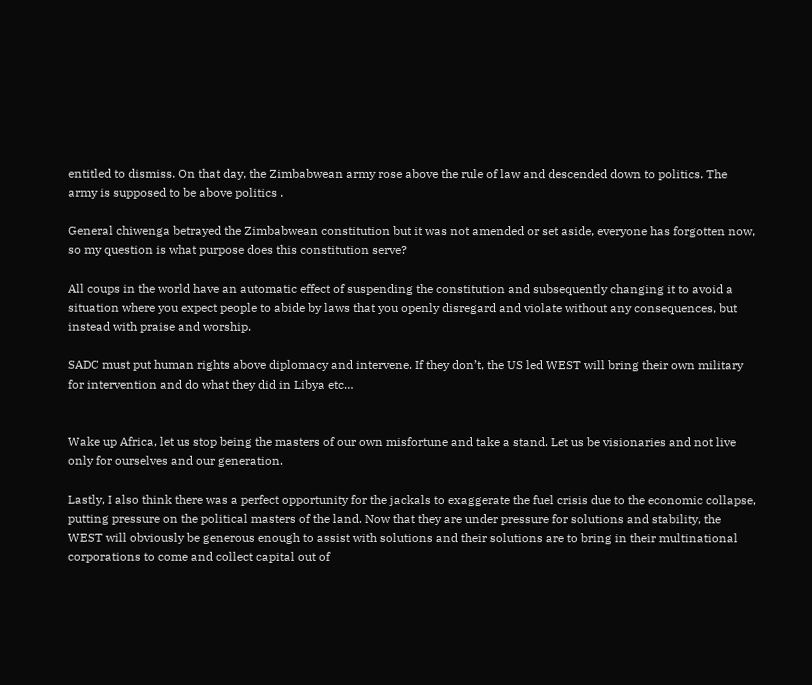entitled to dismiss. On that day, the Zimbabwean army rose above the rule of law and descended down to politics. The army is supposed to be above politics .

General chiwenga betrayed the Zimbabwean constitution but it was not amended or set aside, everyone has forgotten now, so my question is what purpose does this constitution serve?

All coups in the world have an automatic effect of suspending the constitution and subsequently changing it to avoid a situation where you expect people to abide by laws that you openly disregard and violate without any consequences, but instead with praise and worship.

SADC must put human rights above diplomacy and intervene. If they don’t, the US led WEST will bring their own military for intervention and do what they did in Libya etc…


Wake up Africa, let us stop being the masters of our own misfortune and take a stand. Let us be visionaries and not live only for ourselves and our generation.

Lastly, I also think there was a perfect opportunity for the jackals to exaggerate the fuel crisis due to the economic collapse, putting pressure on the political masters of the land. Now that they are under pressure for solutions and stability, the WEST will obviously be generous enough to assist with solutions and their solutions are to bring in their multinational corporations to come and collect capital out of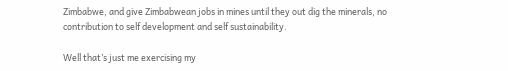Zimbabwe, and give Zimbabwean jobs in mines until they out dig the minerals, no contribution to self development and self sustainability.

Well that’s just me exercising my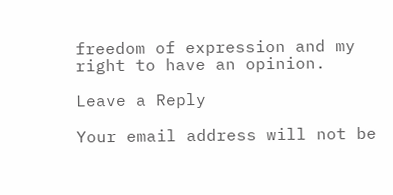freedom of expression and my right to have an opinion.

Leave a Reply

Your email address will not be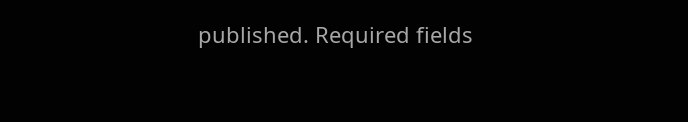published. Required fields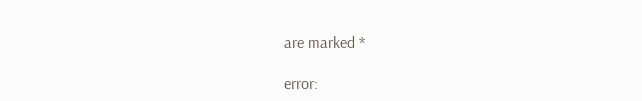are marked *

error: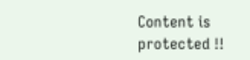Content is protected !!